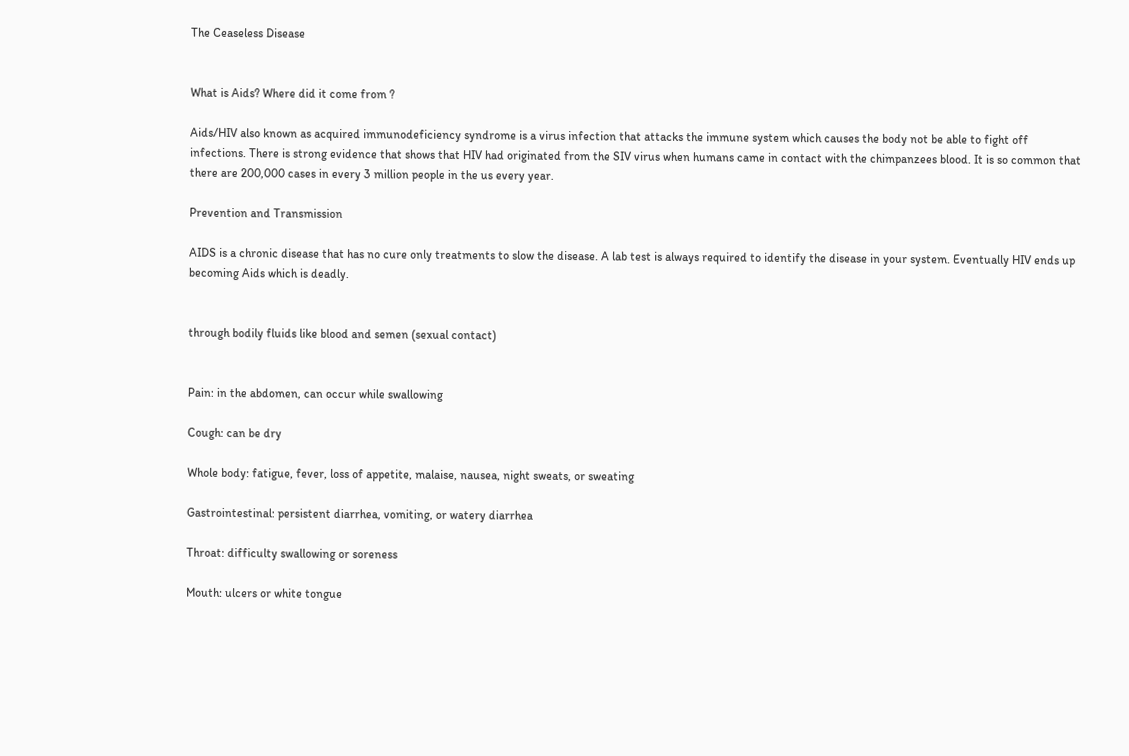The Ceaseless Disease


What is Aids? Where did it come from ?

Aids/HIV also known as acquired immunodeficiency syndrome is a virus infection that attacks the immune system which causes the body not be able to fight off infections. There is strong evidence that shows that HIV had originated from the SIV virus when humans came in contact with the chimpanzees blood. It is so common that there are 200,000 cases in every 3 million people in the us every year.

Prevention and Transmission

AIDS is a chronic disease that has no cure only treatments to slow the disease. A lab test is always required to identify the disease in your system. Eventually HIV ends up becoming Aids which is deadly.


through bodily fluids like blood and semen (sexual contact)


Pain: in the abdomen, can occur while swallowing

Cough: can be dry

Whole body: fatigue, fever, loss of appetite, malaise, nausea, night sweats, or sweating

Gastrointestinal: persistent diarrhea, vomiting, or watery diarrhea

Throat: difficulty swallowing or soreness

Mouth: ulcers or white tongue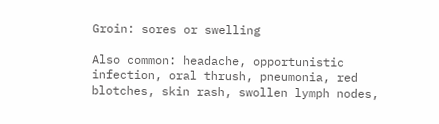Groin: sores or swelling

Also common: headache, opportunistic infection, oral thrush, pneumonia, red blotches, skin rash, swollen lymph nodes,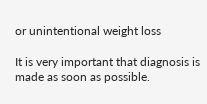or unintentional weight loss

It is very important that diagnosis is made as soon as possible.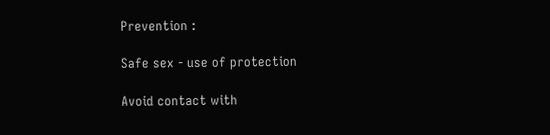Prevention :

Safe sex - use of protection

Avoid contact with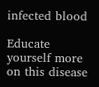infected blood

Educate yourself more on this disease